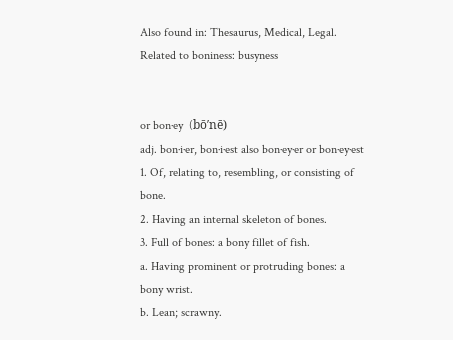Also found in: Thesaurus, Medical, Legal.
Related to boniness: busyness


or bon·ey  (bō′nē)
adj. bon·i·er, bon·i·est also bon·ey·er or bon·ey·est
1. Of, relating to, resembling, or consisting of bone.
2. Having an internal skeleton of bones.
3. Full of bones: a bony fillet of fish.
a. Having prominent or protruding bones: a bony wrist.
b. Lean; scrawny.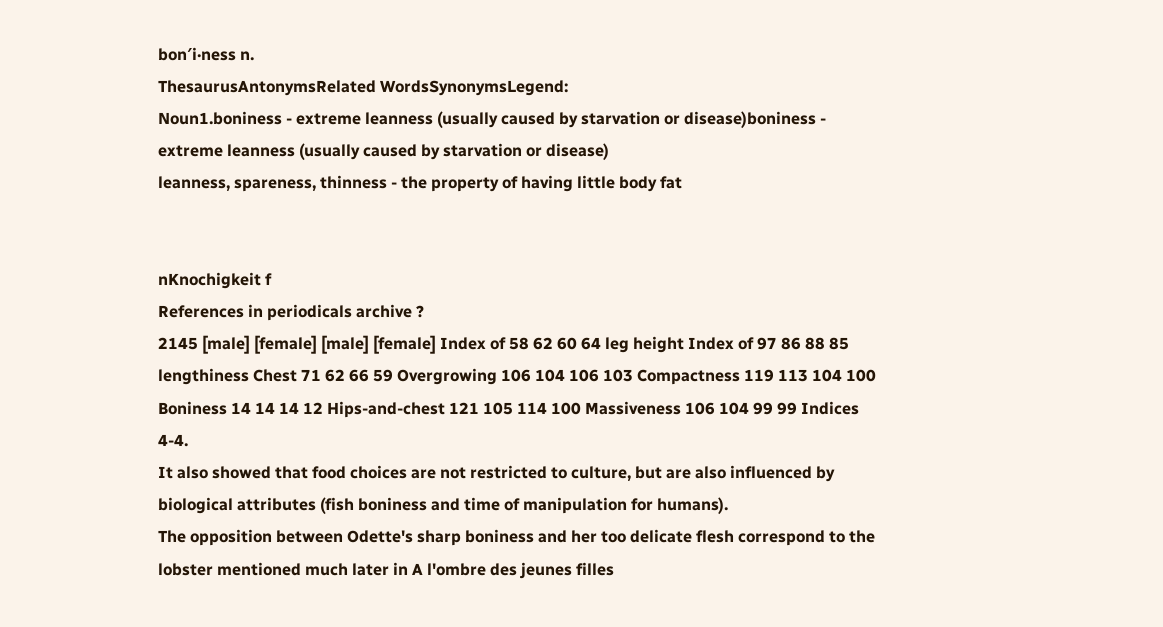bon′i·ness n.
ThesaurusAntonymsRelated WordsSynonymsLegend:
Noun1.boniness - extreme leanness (usually caused by starvation or disease)boniness - extreme leanness (usually caused by starvation or disease)
leanness, spareness, thinness - the property of having little body fat


nKnochigkeit f
References in periodicals archive ?
2145 [male] [female] [male] [female] Index of 58 62 60 64 leg height Index of 97 86 88 85 lengthiness Chest 71 62 66 59 Overgrowing 106 104 106 103 Compactness 119 113 104 100 Boniness 14 14 14 12 Hips-and-chest 121 105 114 100 Massiveness 106 104 99 99 Indices 4-4.
It also showed that food choices are not restricted to culture, but are also influenced by biological attributes (fish boniness and time of manipulation for humans).
The opposition between Odette's sharp boniness and her too delicate flesh correspond to the lobster mentioned much later in A l'ombre des jeunes filles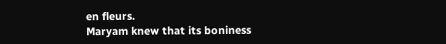en fleurs.
Maryam knew that its boniness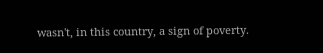wasn't, in this country, a sign of poverty.